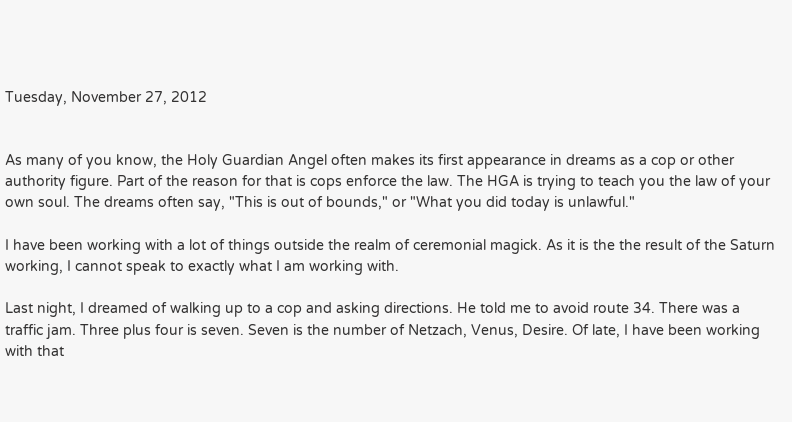Tuesday, November 27, 2012


As many of you know, the Holy Guardian Angel often makes its first appearance in dreams as a cop or other authority figure. Part of the reason for that is cops enforce the law. The HGA is trying to teach you the law of your own soul. The dreams often say, "This is out of bounds," or "What you did today is unlawful."

I have been working with a lot of things outside the realm of ceremonial magick. As it is the the result of the Saturn working, I cannot speak to exactly what I am working with.

Last night, I dreamed of walking up to a cop and asking directions. He told me to avoid route 34. There was a traffic jam. Three plus four is seven. Seven is the number of Netzach, Venus, Desire. Of late, I have been working with that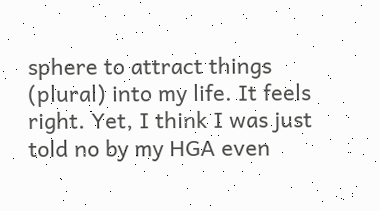sphere to attract things (plural) into my life. It feels right. Yet, I think I was just told no by my HGA even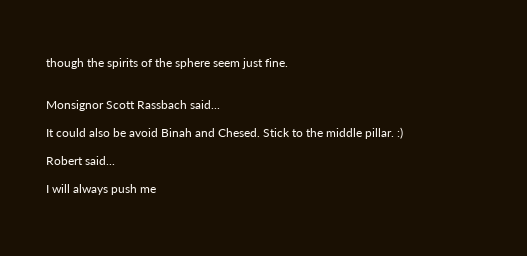though the spirits of the sphere seem just fine.


Monsignor Scott Rassbach said...

It could also be avoid Binah and Chesed. Stick to the middle pillar. :)

Robert said...

I will always push me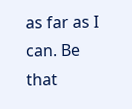as far as I can. Be that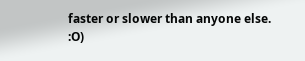faster or slower than anyone else. :O)